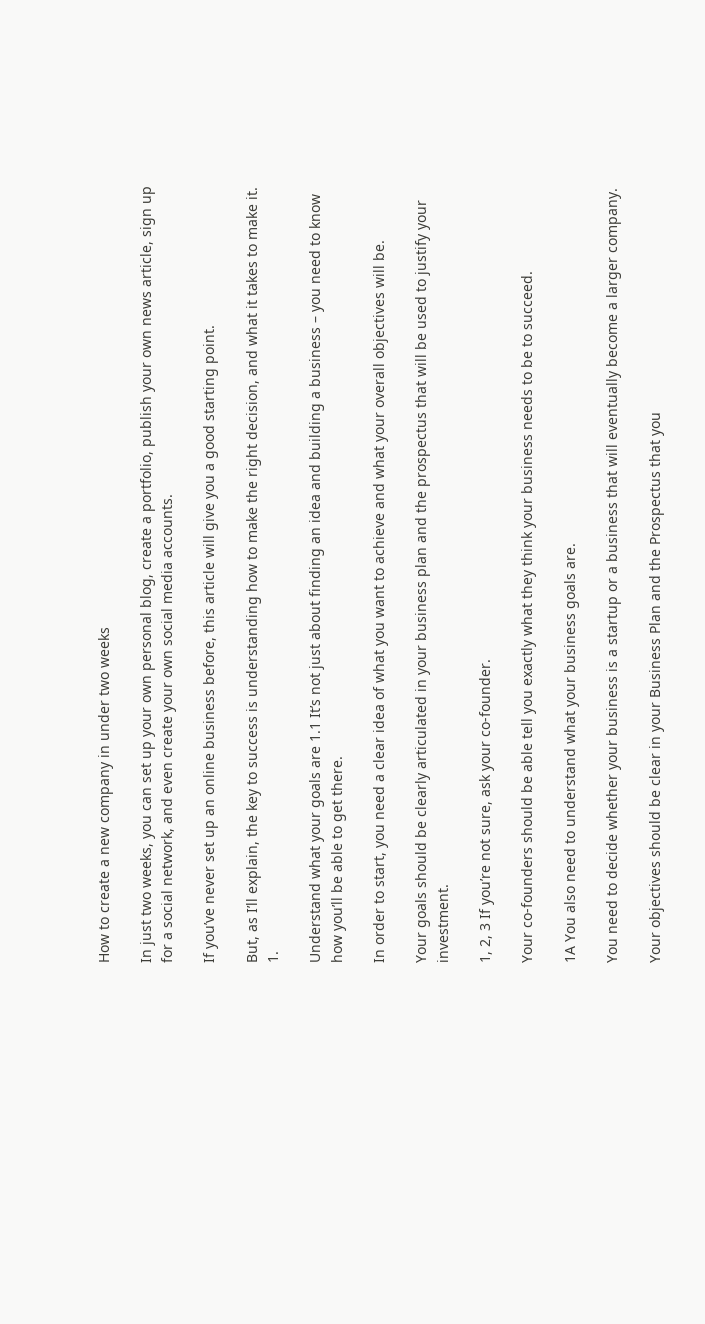How to create a new company in under two weeks

In just two weeks, you can set up your own personal blog, create a portfolio, publish your own news article, sign up for a social network, and even create your own social media accounts.

If you’ve never set up an online business before, this article will give you a good starting point.

But, as I’ll explain, the key to success is understanding how to make the right decision, and what it takes to make it. 1.

Understand what your goals are 1.1 It’s not just about finding an idea and building a business – you need to know how you’ll be able to get there.

In order to start, you need a clear idea of what you want to achieve and what your overall objectives will be.

Your goals should be clearly articulated in your business plan and the prospectus that will be used to justify your investment.

1, 2, 3 If you’re not sure, ask your co-founder.

Your co-founders should be able tell you exactly what they think your business needs to be to succeed.

1A You also need to understand what your business goals are.

You need to decide whether your business is a startup or a business that will eventually become a larger company.

Your objectives should be clear in your Business Plan and the Prospectus that you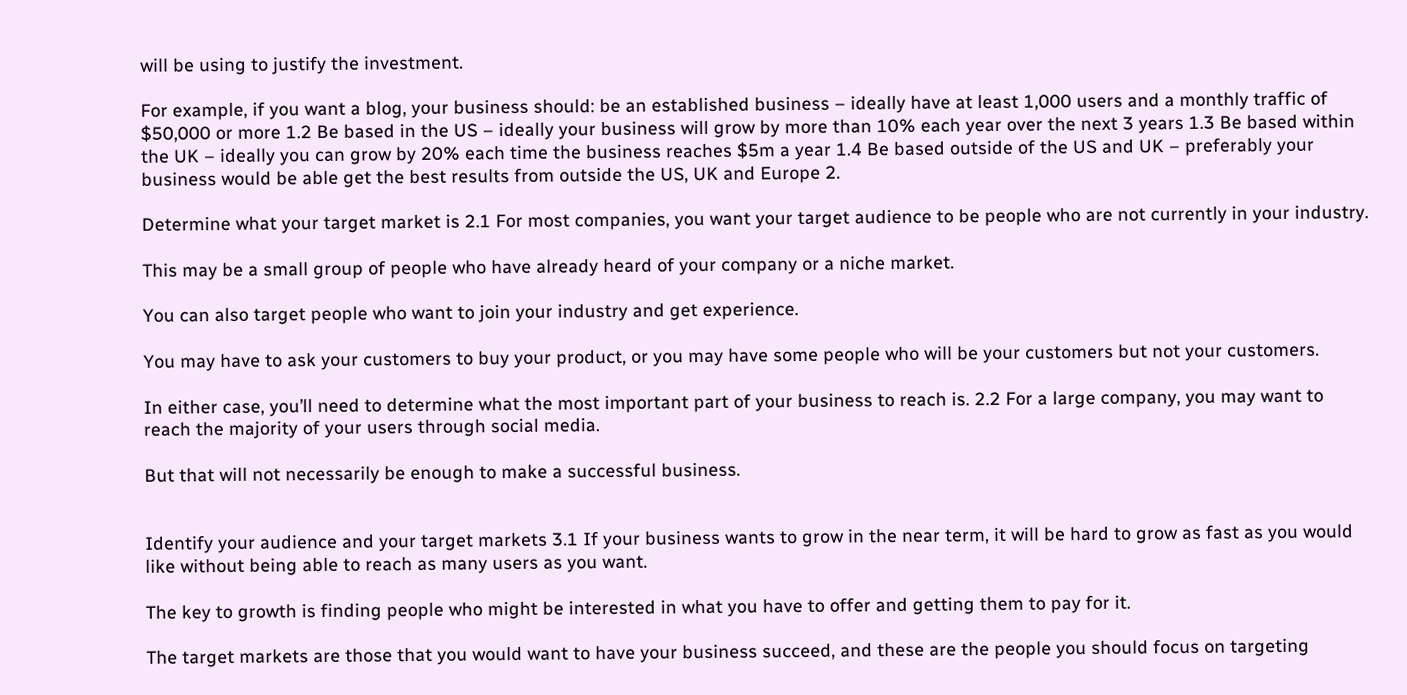will be using to justify the investment.

For example, if you want a blog, your business should: be an established business – ideally have at least 1,000 users and a monthly traffic of $50,000 or more 1.2 Be based in the US – ideally your business will grow by more than 10% each year over the next 3 years 1.3 Be based within the UK – ideally you can grow by 20% each time the business reaches $5m a year 1.4 Be based outside of the US and UK – preferably your business would be able get the best results from outside the US, UK and Europe 2.

Determine what your target market is 2.1 For most companies, you want your target audience to be people who are not currently in your industry.

This may be a small group of people who have already heard of your company or a niche market.

You can also target people who want to join your industry and get experience.

You may have to ask your customers to buy your product, or you may have some people who will be your customers but not your customers.

In either case, you’ll need to determine what the most important part of your business to reach is. 2.2 For a large company, you may want to reach the majority of your users through social media.

But that will not necessarily be enough to make a successful business.


Identify your audience and your target markets 3.1 If your business wants to grow in the near term, it will be hard to grow as fast as you would like without being able to reach as many users as you want.

The key to growth is finding people who might be interested in what you have to offer and getting them to pay for it.

The target markets are those that you would want to have your business succeed, and these are the people you should focus on targeting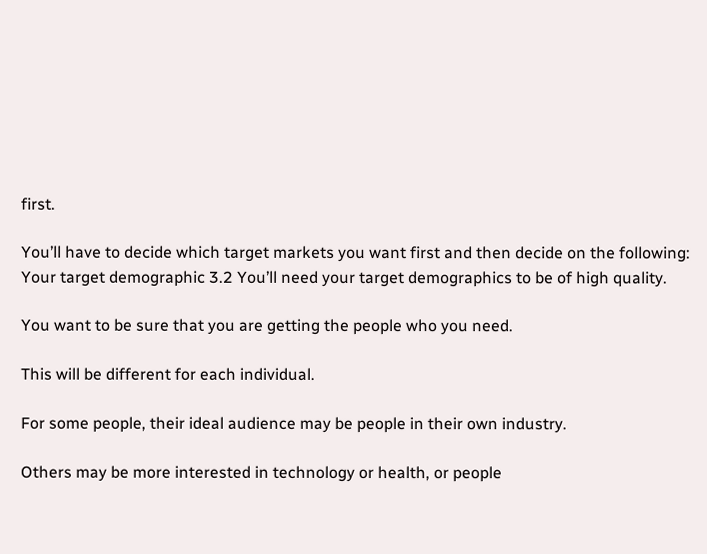first.

You’ll have to decide which target markets you want first and then decide on the following: Your target demographic 3.2 You’ll need your target demographics to be of high quality.

You want to be sure that you are getting the people who you need.

This will be different for each individual.

For some people, their ideal audience may be people in their own industry.

Others may be more interested in technology or health, or people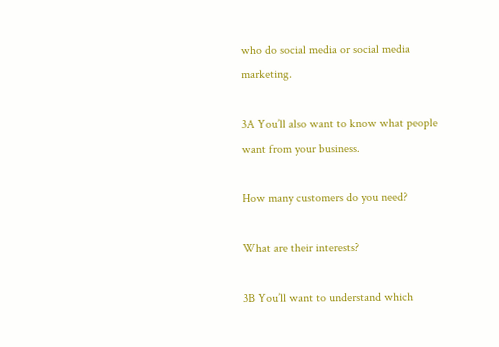who do social media or social media marketing.

3A You’ll also want to know what people want from your business.

How many customers do you need?

What are their interests?

3B You’ll want to understand which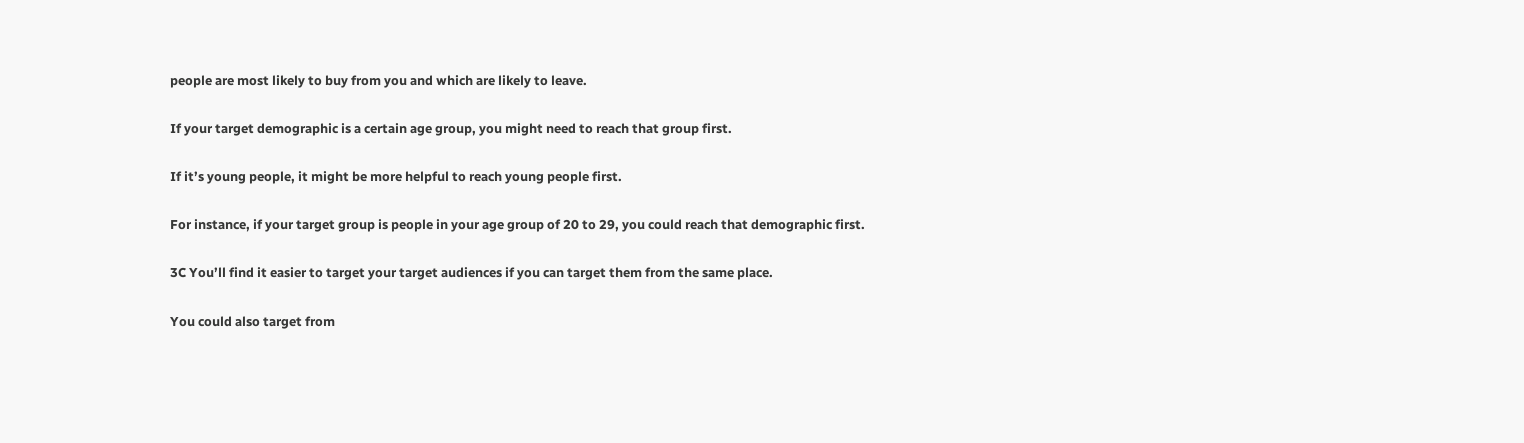people are most likely to buy from you and which are likely to leave.

If your target demographic is a certain age group, you might need to reach that group first.

If it’s young people, it might be more helpful to reach young people first.

For instance, if your target group is people in your age group of 20 to 29, you could reach that demographic first.

3C You’ll find it easier to target your target audiences if you can target them from the same place.

You could also target from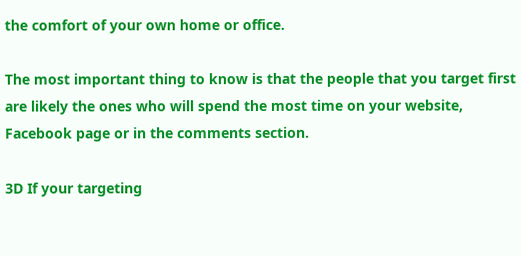the comfort of your own home or office.

The most important thing to know is that the people that you target first are likely the ones who will spend the most time on your website, Facebook page or in the comments section.

3D If your targeting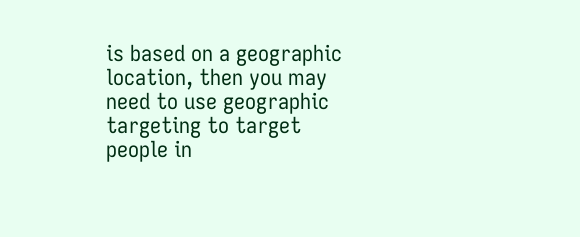is based on a geographic location, then you may need to use geographic targeting to target people in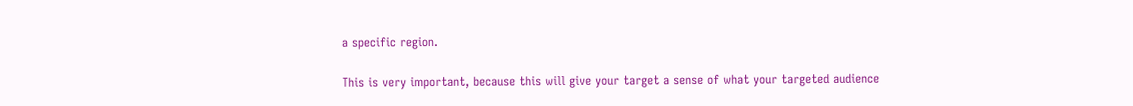a specific region.

This is very important, because this will give your target a sense of what your targeted audience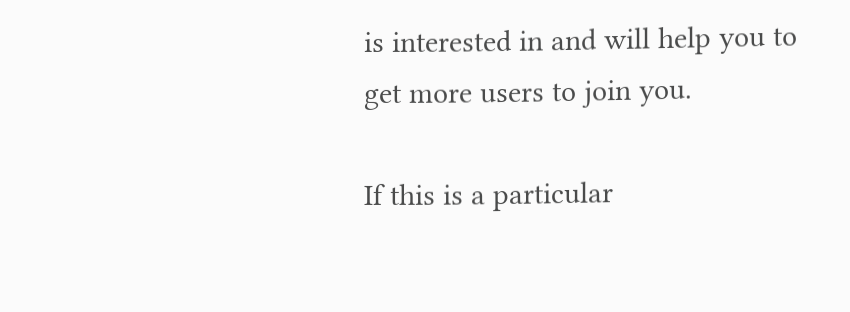is interested in and will help you to get more users to join you.

If this is a particular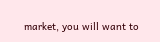market, you will want to